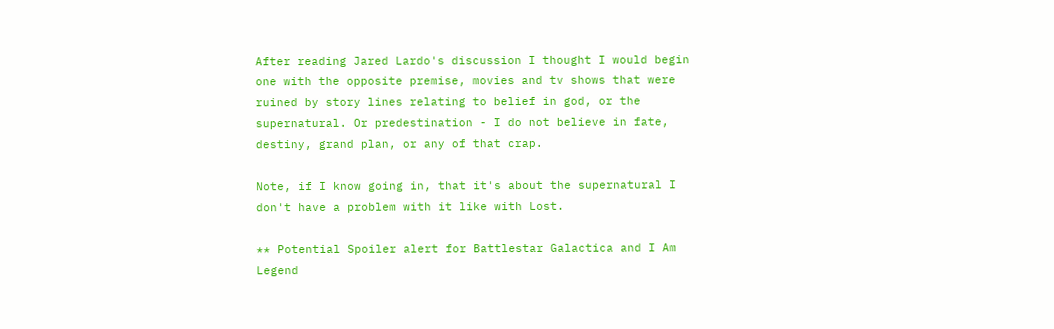After reading Jared Lardo's discussion I thought I would begin one with the opposite premise, movies and tv shows that were ruined by story lines relating to belief in god, or the supernatural. Or predestination - I do not believe in fate, destiny, grand plan, or any of that crap.

Note, if I know going in, that it's about the supernatural I don't have a problem with it like with Lost.

** Potential Spoiler alert for Battlestar Galactica and I Am Legend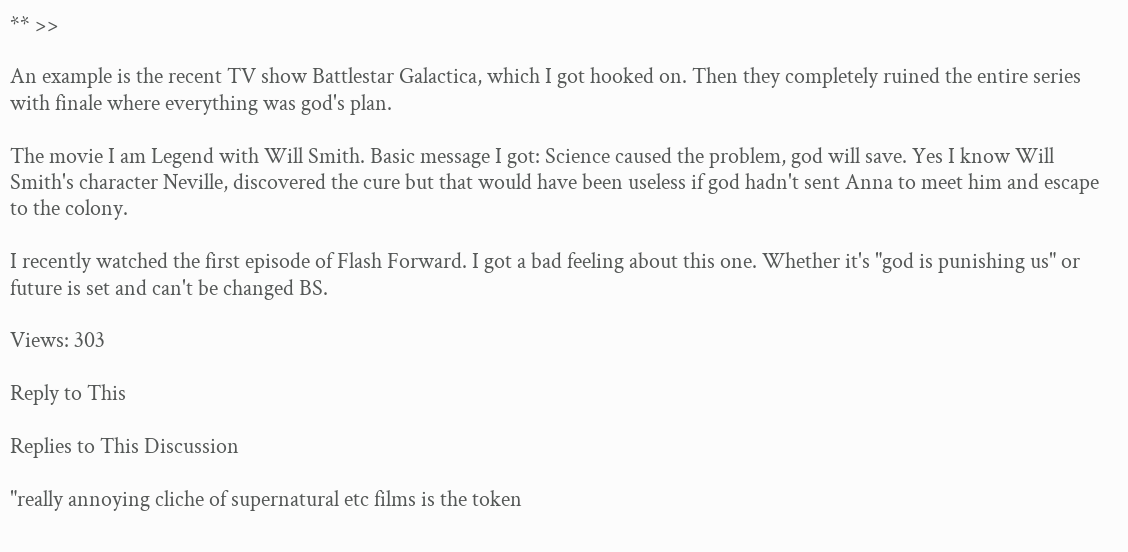** >>

An example is the recent TV show Battlestar Galactica, which I got hooked on. Then they completely ruined the entire series with finale where everything was god's plan.

The movie I am Legend with Will Smith. Basic message I got: Science caused the problem, god will save. Yes I know Will Smith's character Neville, discovered the cure but that would have been useless if god hadn't sent Anna to meet him and escape to the colony.

I recently watched the first episode of Flash Forward. I got a bad feeling about this one. Whether it's "god is punishing us" or future is set and can't be changed BS.

Views: 303

Reply to This

Replies to This Discussion

"really annoying cliche of supernatural etc films is the token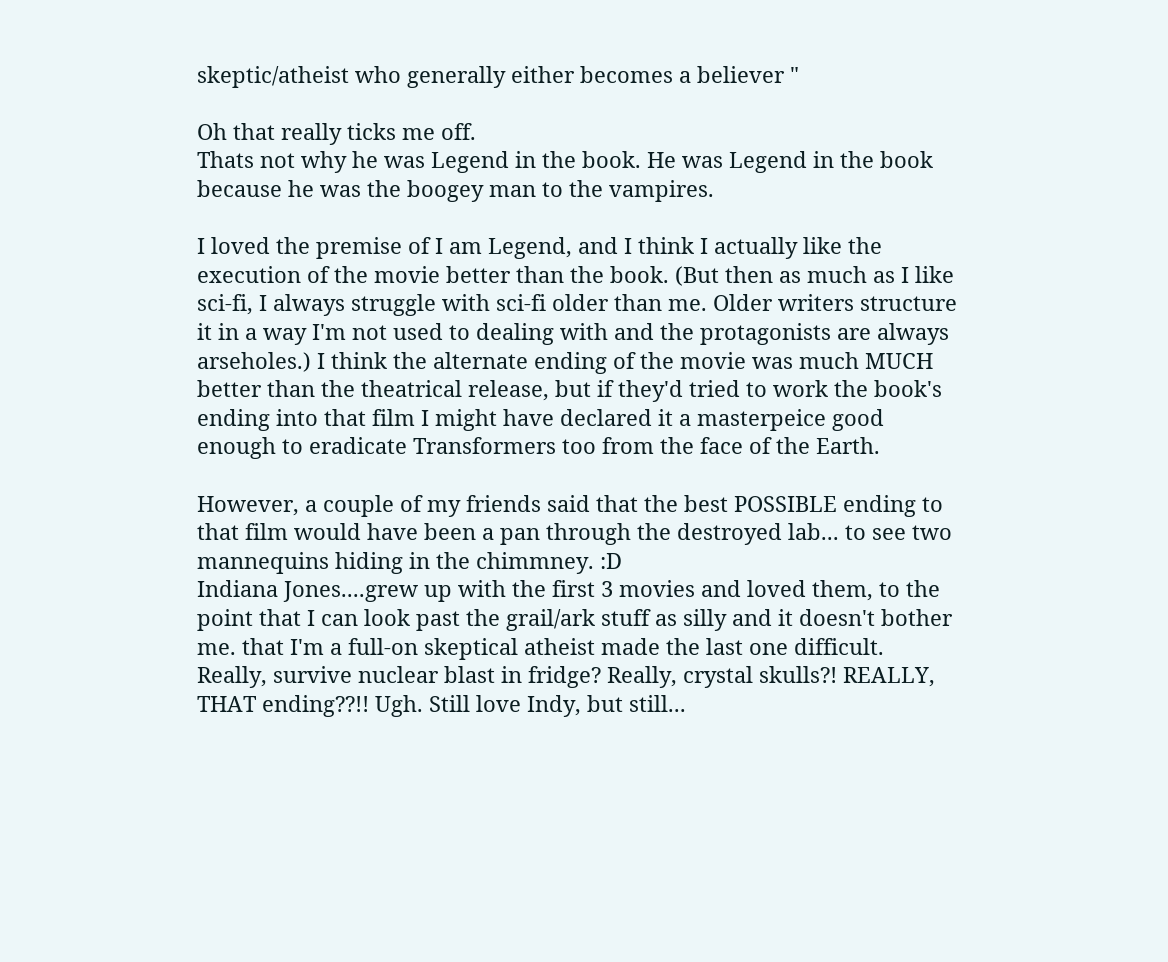skeptic/atheist who generally either becomes a believer "

Oh that really ticks me off.
Thats not why he was Legend in the book. He was Legend in the book because he was the boogey man to the vampires.

I loved the premise of I am Legend, and I think I actually like the execution of the movie better than the book. (But then as much as I like sci-fi, I always struggle with sci-fi older than me. Older writers structure it in a way I'm not used to dealing with and the protagonists are always arseholes.) I think the alternate ending of the movie was much MUCH better than the theatrical release, but if they'd tried to work the book's ending into that film I might have declared it a masterpeice good enough to eradicate Transformers too from the face of the Earth.

However, a couple of my friends said that the best POSSIBLE ending to that film would have been a pan through the destroyed lab... to see two mannequins hiding in the chimmney. :D
Indiana Jones....grew up with the first 3 movies and loved them, to the point that I can look past the grail/ark stuff as silly and it doesn't bother me. that I'm a full-on skeptical atheist made the last one difficult. Really, survive nuclear blast in fridge? Really, crystal skulls?! REALLY, THAT ending??!! Ugh. Still love Indy, but still...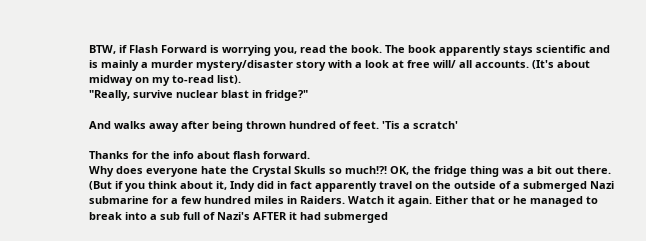BTW, if Flash Forward is worrying you, read the book. The book apparently stays scientific and is mainly a murder mystery/disaster story with a look at free will/ all accounts. (It's about midway on my to-read list).
"Really, survive nuclear blast in fridge?"

And walks away after being thrown hundred of feet. 'Tis a scratch'

Thanks for the info about flash forward.
Why does everyone hate the Crystal Skulls so much!?! OK, the fridge thing was a bit out there. (But if you think about it, Indy did in fact apparently travel on the outside of a submerged Nazi submarine for a few hundred miles in Raiders. Watch it again. Either that or he managed to break into a sub full of Nazi's AFTER it had submerged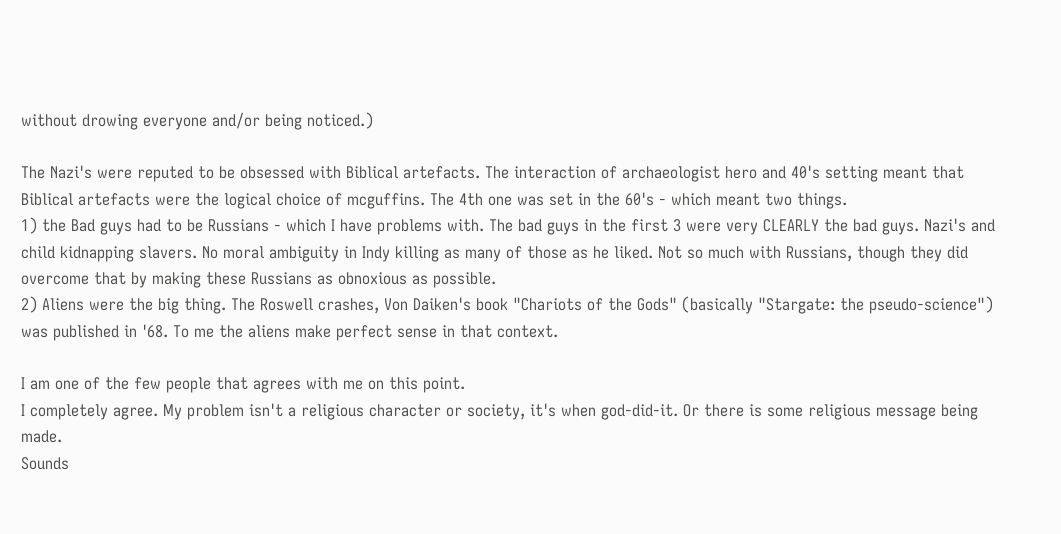without drowing everyone and/or being noticed.)

The Nazi's were reputed to be obsessed with Biblical artefacts. The interaction of archaeologist hero and 40's setting meant that Biblical artefacts were the logical choice of mcguffins. The 4th one was set in the 60's - which meant two things.
1) the Bad guys had to be Russians - which I have problems with. The bad guys in the first 3 were very CLEARLY the bad guys. Nazi's and child kidnapping slavers. No moral ambiguity in Indy killing as many of those as he liked. Not so much with Russians, though they did overcome that by making these Russians as obnoxious as possible.
2) Aliens were the big thing. The Roswell crashes, Von Daiken's book "Chariots of the Gods" (basically "Stargate: the pseudo-science") was published in '68. To me the aliens make perfect sense in that context.

I am one of the few people that agrees with me on this point.
I completely agree. My problem isn't a religious character or society, it's when god-did-it. Or there is some religious message being made.
Sounds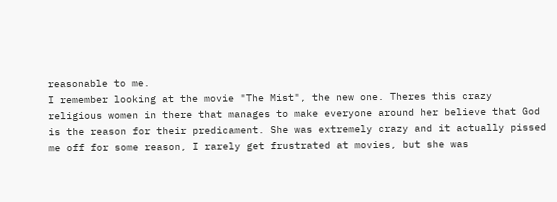reasonable to me.
I remember looking at the movie "The Mist", the new one. Theres this crazy religious women in there that manages to make everyone around her believe that God is the reason for their predicament. She was extremely crazy and it actually pissed me off for some reason, I rarely get frustrated at movies, but she was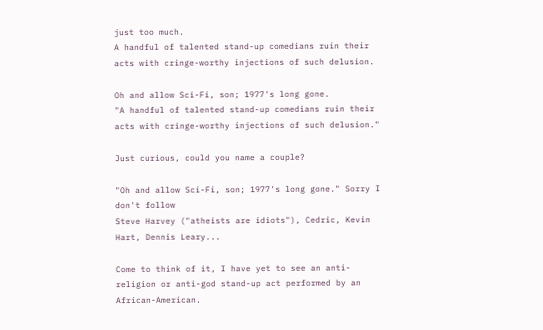just too much.
A handful of talented stand-up comedians ruin their acts with cringe-worthy injections of such delusion.

Oh and allow Sci-Fi, son; 1977's long gone.
"A handful of talented stand-up comedians ruin their acts with cringe-worthy injections of such delusion."

Just curious, could you name a couple?

"Oh and allow Sci-Fi, son; 1977's long gone." Sorry I don't follow
Steve Harvey ("atheists are idiots"), Cedric, Kevin Hart, Dennis Leary...

Come to think of it, I have yet to see an anti-religion or anti-god stand-up act performed by an African-American.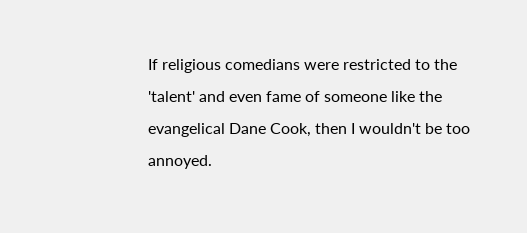If religious comedians were restricted to the 'talent' and even fame of someone like the evangelical Dane Cook, then I wouldn't be too annoyed.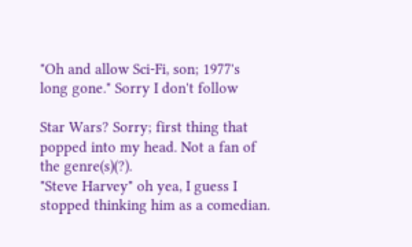"Oh and allow Sci-Fi, son; 1977's long gone." Sorry I don't follow

Star Wars? Sorry; first thing that popped into my head. Not a fan of the genre(s)(?).
"Steve Harvey" oh yea, I guess I stopped thinking him as a comedian.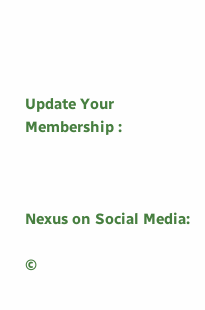Update Your Membership :



Nexus on Social Media:

©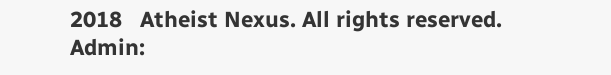2018   Atheist Nexus. All rights reserved. Admin: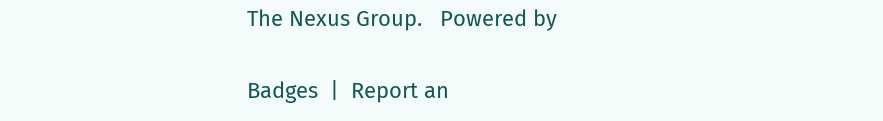The Nexus Group.   Powered by

Badges  |  Report an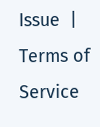Issue  |  Terms of Service